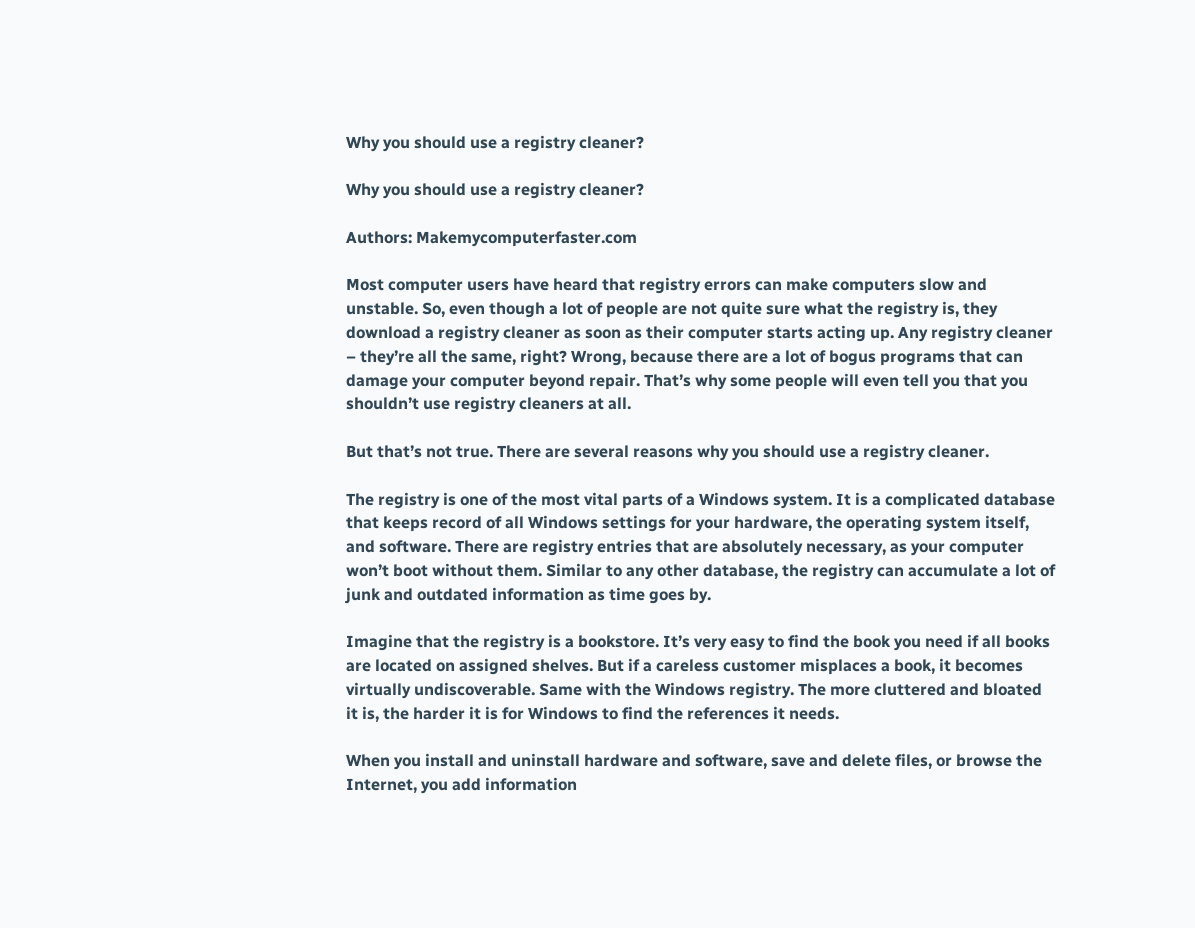Why you should use a registry cleaner?

Why you should use a registry cleaner?

Authors: Makemycomputerfaster.com

Most computer users have heard that registry errors can make computers slow and unstable. So, even though a lot of people are not quite sure what the registry is, they download a registry cleaner as soon as their computer starts acting up. Any registry cleaner – they’re all the same, right? Wrong, because there are a lot of bogus programs that can damage your computer beyond repair. That’s why some people will even tell you that you shouldn’t use registry cleaners at all.

But that’s not true. There are several reasons why you should use a registry cleaner.

The registry is one of the most vital parts of a Windows system. It is a complicated database that keeps record of all Windows settings for your hardware, the operating system itself, and software. There are registry entries that are absolutely necessary, as your computer won’t boot without them. Similar to any other database, the registry can accumulate a lot of junk and outdated information as time goes by.

Imagine that the registry is a bookstore. It’s very easy to find the book you need if all books are located on assigned shelves. But if a careless customer misplaces a book, it becomes virtually undiscoverable. Same with the Windows registry. The more cluttered and bloated it is, the harder it is for Windows to find the references it needs.

When you install and uninstall hardware and software, save and delete files, or browse the Internet, you add information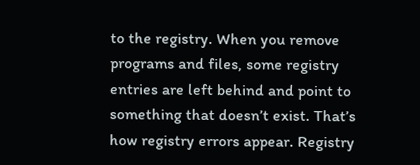to the registry. When you remove programs and files, some registry entries are left behind and point to something that doesn’t exist. That’s how registry errors appear. Registry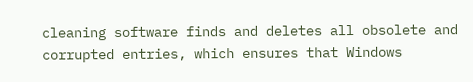cleaning software finds and deletes all obsolete and corrupted entries, which ensures that Windows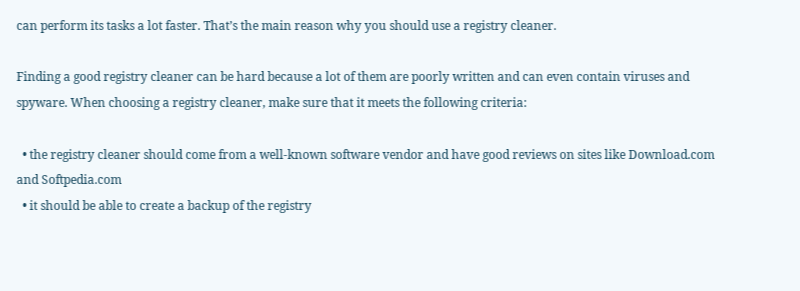can perform its tasks a lot faster. That’s the main reason why you should use a registry cleaner.

Finding a good registry cleaner can be hard because a lot of them are poorly written and can even contain viruses and spyware. When choosing a registry cleaner, make sure that it meets the following criteria:

  • the registry cleaner should come from a well-known software vendor and have good reviews on sites like Download.com and Softpedia.com
  • it should be able to create a backup of the registry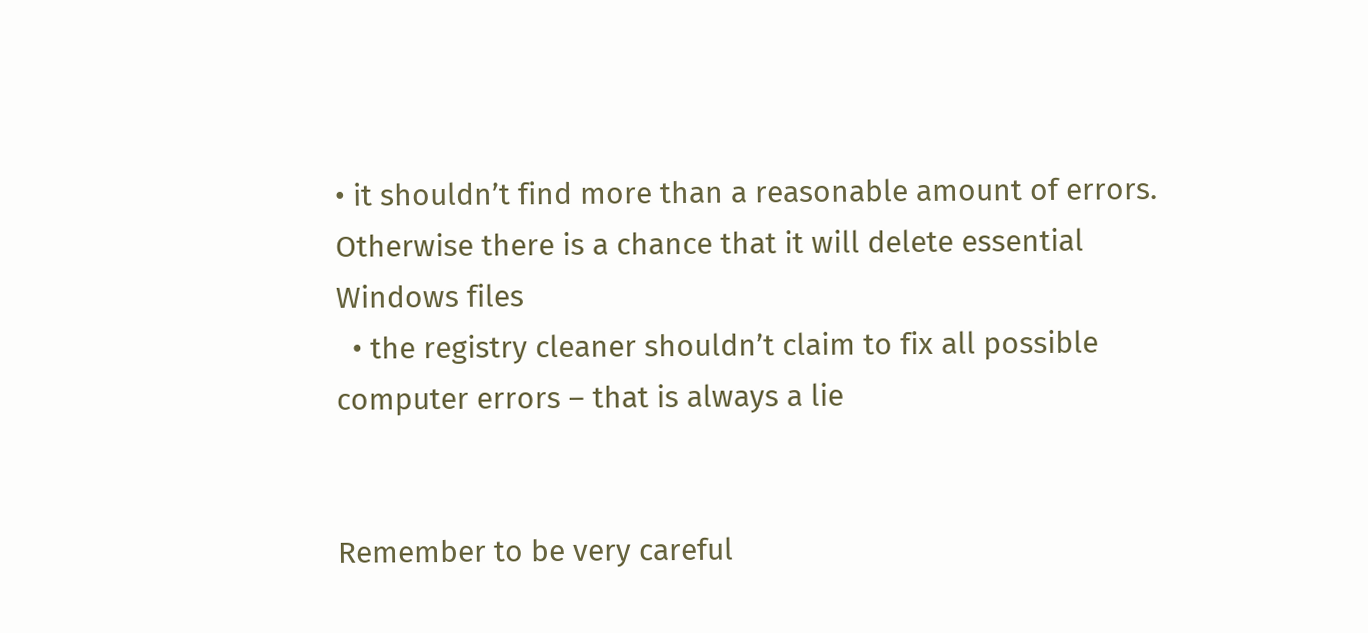• it shouldn’t find more than a reasonable amount of errors. Otherwise there is a chance that it will delete essential Windows files
  • the registry cleaner shouldn’t claim to fix all possible computer errors – that is always a lie


Remember to be very careful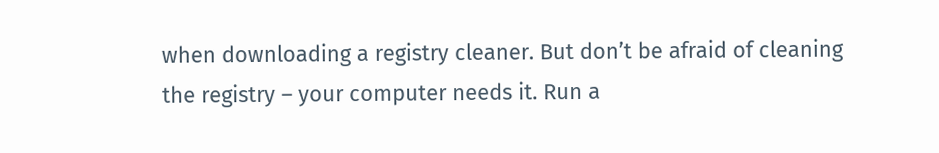when downloading a registry cleaner. But don’t be afraid of cleaning the registry – your computer needs it. Run a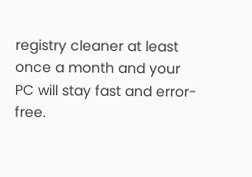registry cleaner at least once a month and your PC will stay fast and error-free.